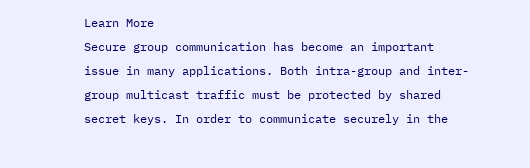Learn More
Secure group communication has become an important issue in many applications. Both intra-group and inter-group multicast traffic must be protected by shared secret keys. In order to communicate securely in the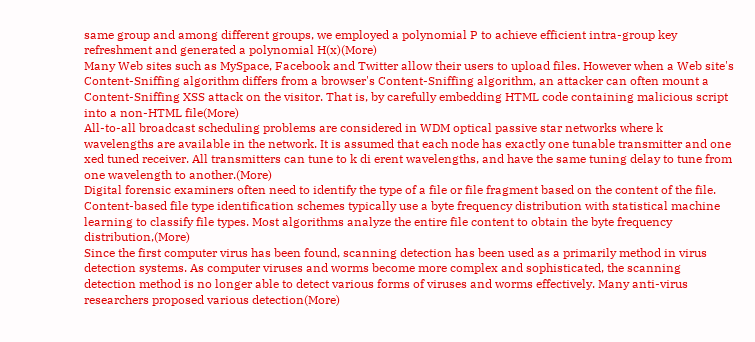same group and among different groups, we employed a polynomial P to achieve efficient intra-group key refreshment and generated a polynomial H(x)(More)
Many Web sites such as MySpace, Facebook and Twitter allow their users to upload files. However when a Web site's Content-Sniffing algorithm differs from a browser's Content-Sniffing algorithm, an attacker can often mount a Content-Sniffing XSS attack on the visitor. That is, by carefully embedding HTML code containing malicious script into a non-HTML file(More)
All-to-all broadcast scheduling problems are considered in WDM optical passive star networks where k wavelengths are available in the network. It is assumed that each node has exactly one tunable transmitter and one xed tuned receiver. All transmitters can tune to k di erent wavelengths, and have the same tuning delay to tune from one wavelength to another.(More)
Digital forensic examiners often need to identify the type of a file or file fragment based on the content of the file. Content-based file type identification schemes typically use a byte frequency distribution with statistical machine learning to classify file types. Most algorithms analyze the entire file content to obtain the byte frequency distribution,(More)
Since the first computer virus has been found, scanning detection has been used as a primarily method in virus detection systems. As computer viruses and worms become more complex and sophisticated, the scanning detection method is no longer able to detect various forms of viruses and worms effectively. Many anti-virus researchers proposed various detection(More)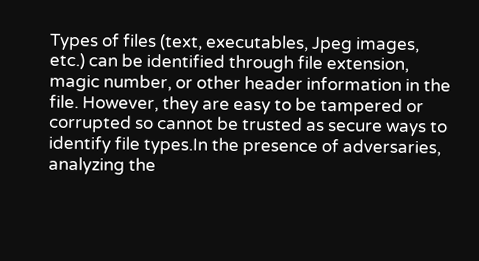Types of files (text, executables, Jpeg images, etc.) can be identified through file extension, magic number, or other header information in the file. However, they are easy to be tampered or corrupted so cannot be trusted as secure ways to identify file types.In the presence of adversaries, analyzing the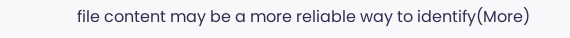file content may be a more reliable way to identify(More)